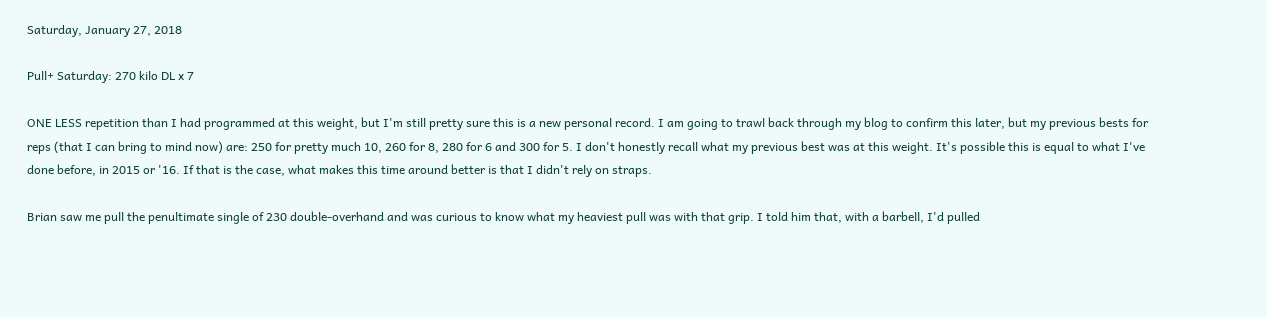Saturday, January 27, 2018

Pull+ Saturday: 270 kilo DL x 7

ONE LESS repetition than I had programmed at this weight, but I'm still pretty sure this is a new personal record. I am going to trawl back through my blog to confirm this later, but my previous bests for reps (that I can bring to mind now) are: 250 for pretty much 10, 260 for 8, 280 for 6 and 300 for 5. I don't honestly recall what my previous best was at this weight. It's possible this is equal to what I've done before, in 2015 or '16. If that is the case, what makes this time around better is that I didn't rely on straps.

Brian saw me pull the penultimate single of 230 double-overhand and was curious to know what my heaviest pull was with that grip. I told him that, with a barbell, I'd pulled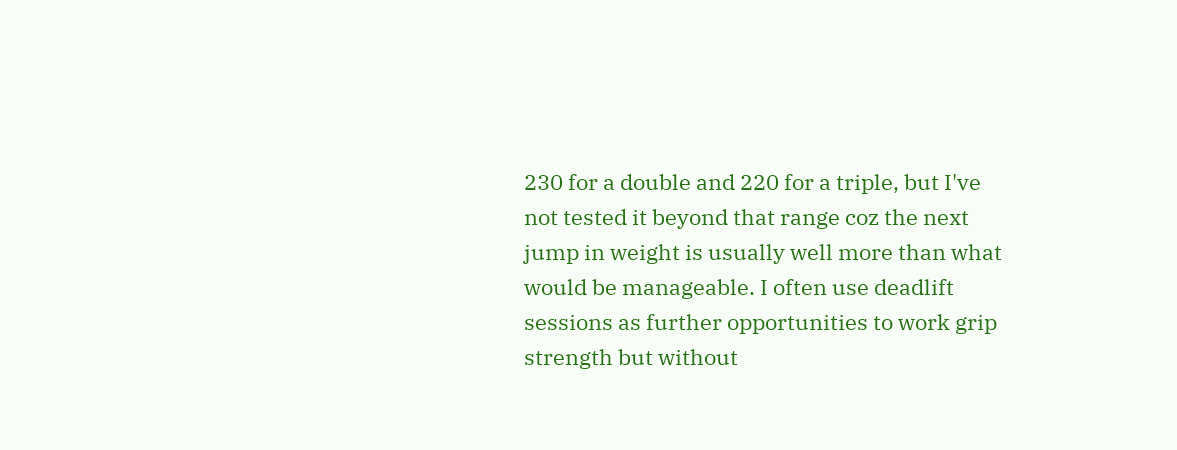230 for a double and 220 for a triple, but I've not tested it beyond that range coz the next jump in weight is usually well more than what would be manageable. I often use deadlift sessions as further opportunities to work grip strength but without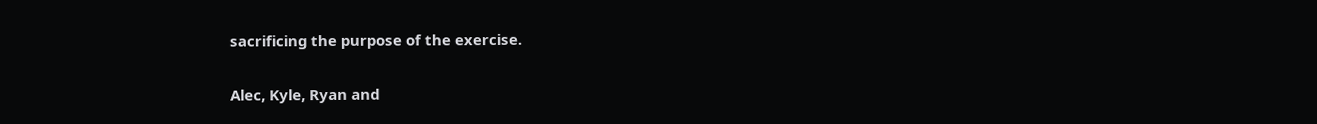sacrificing the purpose of the exercise.

Alec, Kyle, Ryan and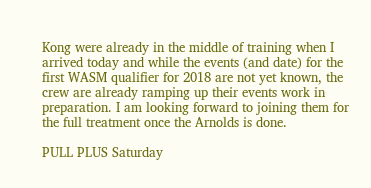Kong were already in the middle of training when I arrived today and while the events (and date) for the first WASM qualifier for 2018 are not yet known, the crew are already ramping up their events work in preparation. I am looking forward to joining them for the full treatment once the Arnolds is done.

PULL PLUS Saturday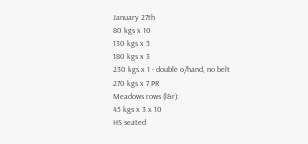January 27th
80 kgs x 10
130 kgs x 5
180 kgs x 3
230 kgs x 1 - double o/hand, no belt
270 kgs x 7 PR
Meadows rows (l&r):
45 kgs x 3 x 10
HS seated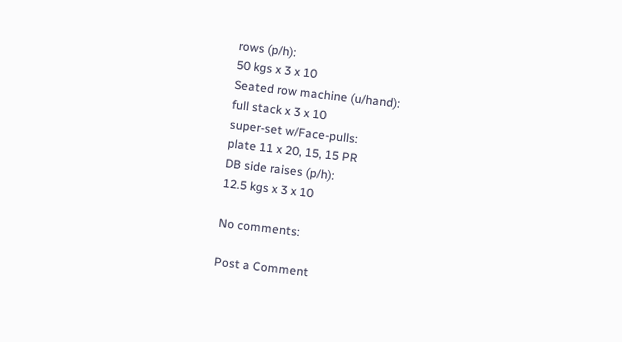rows (p/h):
50 kgs x 3 x 10
Seated row machine (u/hand):
full stack x 3 x 10
super-set w/Face-pulls:
plate 11 x 20, 15, 15 PR
DB side raises (p/h):
12.5 kgs x 3 x 10

No comments:

Post a Comment